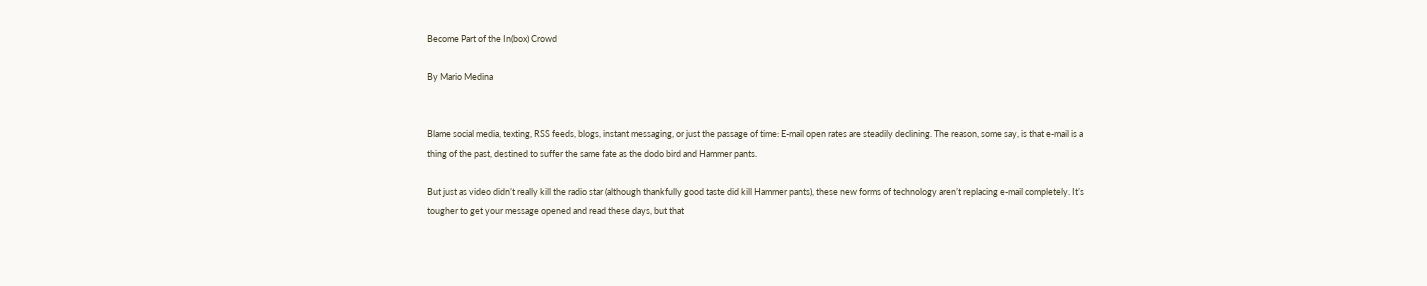Become Part of the In(box) Crowd

By Mario Medina


Blame social media, texting, RSS feeds, blogs, instant messaging, or just the passage of time: E-mail open rates are steadily declining. The reason, some say, is that e-mail is a thing of the past, destined to suffer the same fate as the dodo bird and Hammer pants.

But just as video didn’t really kill the radio star (although thankfully good taste did kill Hammer pants), these new forms of technology aren’t replacing e-mail completely. It’s tougher to get your message opened and read these days, but that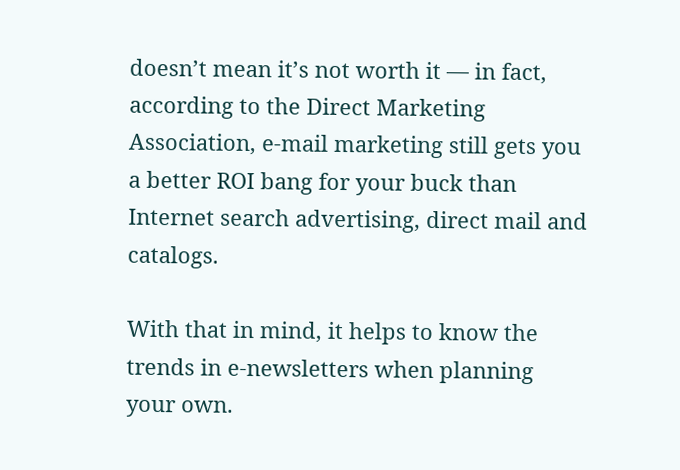doesn’t mean it’s not worth it — in fact, according to the Direct Marketing Association, e-mail marketing still gets you a better ROI bang for your buck than Internet search advertising, direct mail and catalogs.

With that in mind, it helps to know the trends in e-newsletters when planning your own.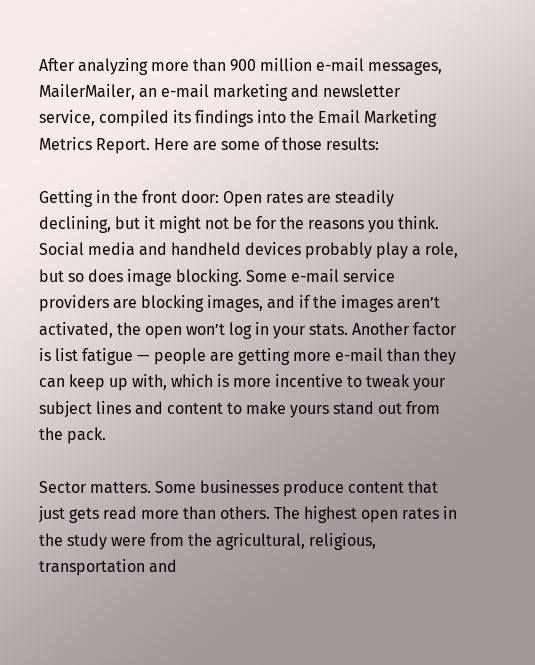After analyzing more than 900 million e-mail messages, MailerMailer, an e-mail marketing and newsletter service, compiled its findings into the Email Marketing Metrics Report. Here are some of those results:

Getting in the front door: Open rates are steadily declining, but it might not be for the reasons you think. Social media and handheld devices probably play a role, but so does image blocking. Some e-mail service providers are blocking images, and if the images aren’t activated, the open won’t log in your stats. Another factor is list fatigue — people are getting more e-mail than they can keep up with, which is more incentive to tweak your subject lines and content to make yours stand out from the pack.

Sector matters. Some businesses produce content that just gets read more than others. The highest open rates in the study were from the agricultural, religious, transportation and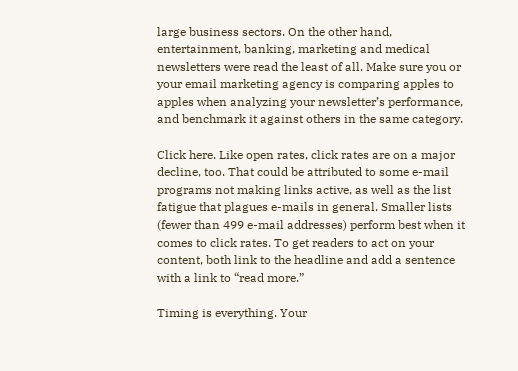large business sectors. On the other hand, entertainment, banking, marketing and medical newsletters were read the least of all. Make sure you or your email marketing agency is comparing apples to apples when analyzing your newsletter’s performance, and benchmark it against others in the same category.

Click here. Like open rates, click rates are on a major decline, too. That could be attributed to some e-mail programs not making links active, as well as the list fatigue that plagues e-mails in general. Smaller lists (fewer than 499 e-mail addresses) perform best when it comes to click rates. To get readers to act on your content, both link to the headline and add a sentence with a link to “read more.”

Timing is everything. Your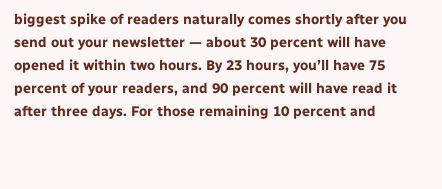biggest spike of readers naturally comes shortly after you send out your newsletter — about 30 percent will have opened it within two hours. By 23 hours, you’ll have 75 percent of your readers, and 90 percent will have read it after three days. For those remaining 10 percent and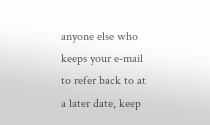anyone else who keeps your e-mail to refer back to at a later date, keep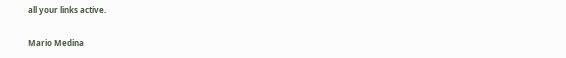all your links active.

Mario Medina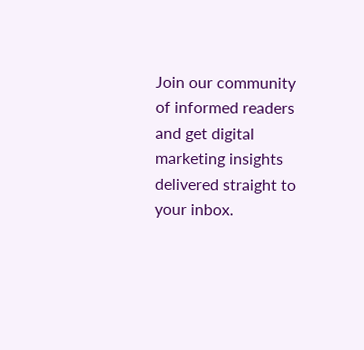Join our community of informed readers and get digital marketing insights delivered straight to your inbox.